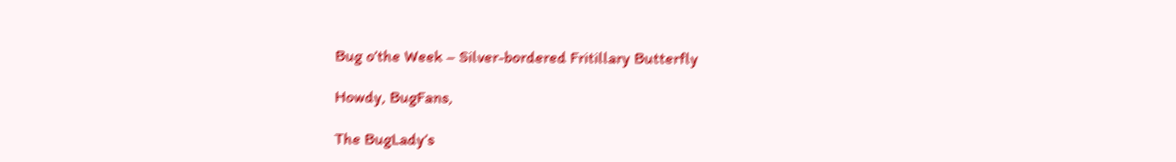Bug o’the Week – Silver-bordered Fritillary Butterfly

Howdy, BugFans,

The BugLady’s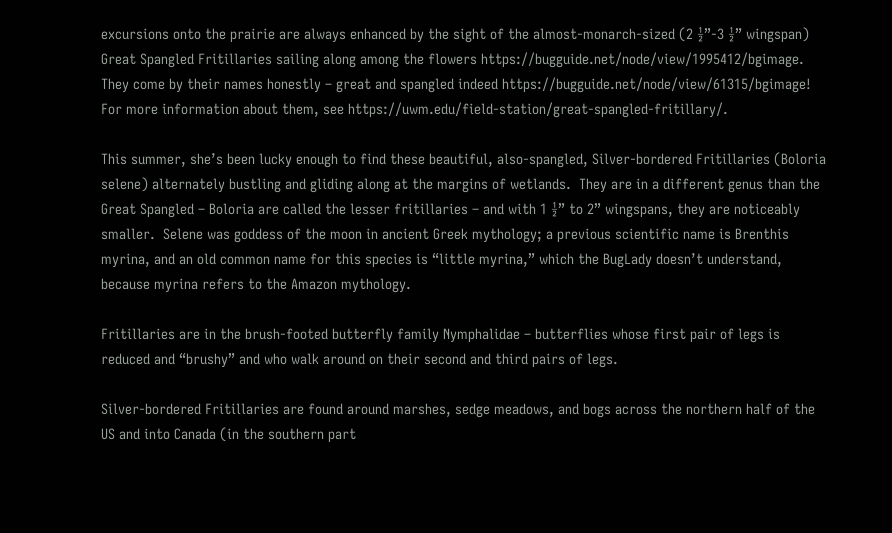excursions onto the prairie are always enhanced by the sight of the almost-monarch-sized (2 ½”-3 ½” wingspan) Great Spangled Fritillaries sailing along among the flowers https://bugguide.net/node/view/1995412/bgimage.  They come by their names honestly – great and spangled indeed https://bugguide.net/node/view/61315/bgimage!  For more information about them, see https://uwm.edu/field-station/great-spangled-fritillary/.

This summer, she’s been lucky enough to find these beautiful, also-spangled, Silver-bordered Fritillaries (Boloria selene) alternately bustling and gliding along at the margins of wetlands.  They are in a different genus than the Great Spangled – Boloria are called the lesser fritillaries – and with 1 ½” to 2” wingspans, they are noticeably smaller.  Selene was goddess of the moon in ancient Greek mythology; a previous scientific name is Brenthis myrina, and an old common name for this species is “little myrina,” which the BugLady doesn’t understand, because myrina refers to the Amazon mythology.

Fritillaries are in the brush-footed butterfly family Nymphalidae – butterflies whose first pair of legs is reduced and “brushy” and who walk around on their second and third pairs of legs.

Silver-bordered Fritillaries are found around marshes, sedge meadows, and bogs across the northern half of the US and into Canada (in the southern part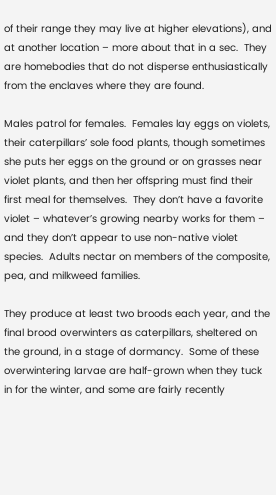of their range they may live at higher elevations), and at another location – more about that in a sec.  They are homebodies that do not disperse enthusiastically from the enclaves where they are found.

Males patrol for females.  Females lay eggs on violets, their caterpillars’ sole food plants, though sometimes she puts her eggs on the ground or on grasses near violet plants, and then her offspring must find their first meal for themselves.  They don’t have a favorite violet – whatever’s growing nearby works for them – and they don’t appear to use non-native violet species.  Adults nectar on members of the composite, pea, and milkweed families.

They produce at least two broods each year, and the final brood overwinters as caterpillars, sheltered on the ground, in a stage of dormancy.  Some of these overwintering larvae are half-grown when they tuck in for the winter, and some are fairly recently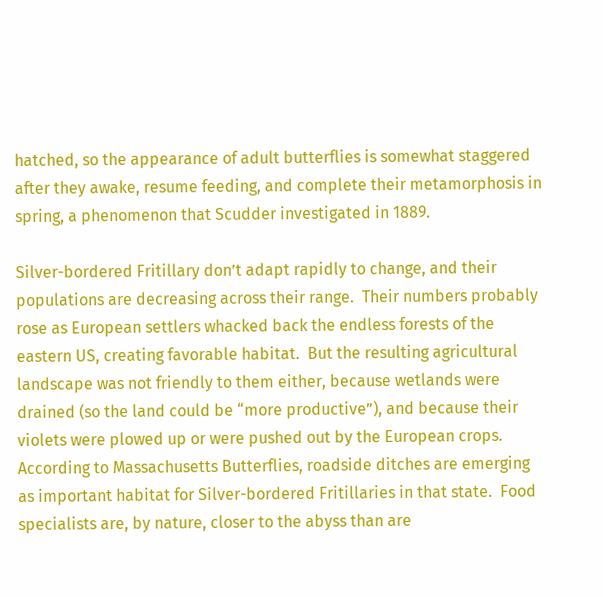hatched, so the appearance of adult butterflies is somewhat staggered after they awake, resume feeding, and complete their metamorphosis in spring, a phenomenon that Scudder investigated in 1889.

Silver-bordered Fritillary don’t adapt rapidly to change, and their populations are decreasing across their range.  Their numbers probably rose as European settlers whacked back the endless forests of the eastern US, creating favorable habitat.  But the resulting agricultural landscape was not friendly to them either, because wetlands were drained (so the land could be “more productive”), and because their violets were plowed up or were pushed out by the European crops.  According to Massachusetts Butterflies, roadside ditches are emerging as important habitat for Silver-bordered Fritillaries in that state.  Food specialists are, by nature, closer to the abyss than are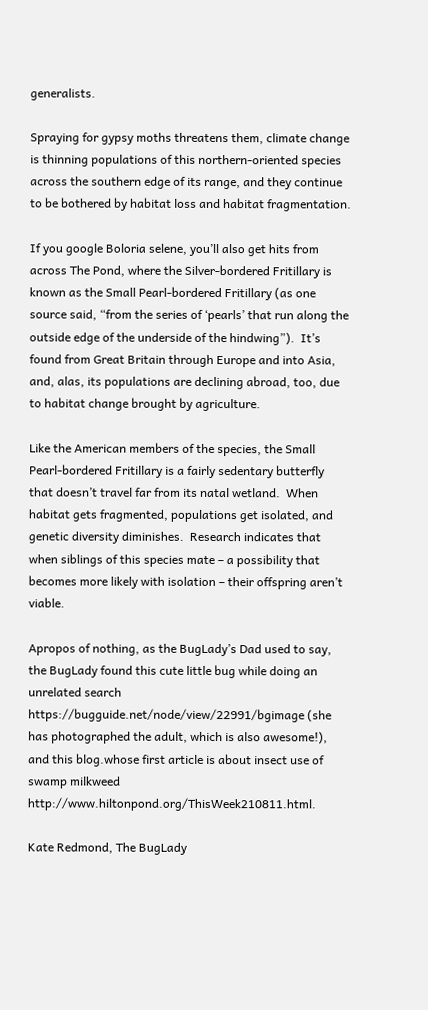generalists.

Spraying for gypsy moths threatens them, climate change is thinning populations of this northern-oriented species across the southern edge of its range, and they continue to be bothered by habitat loss and habitat fragmentation.

If you google Boloria selene, you’ll also get hits from across The Pond, where the Silver-bordered Fritillary is known as the Small Pearl-bordered Fritillary (as one source said, “from the series of ‘pearls’ that run along the outside edge of the underside of the hindwing”).  It’s found from Great Britain through Europe and into Asia, and, alas, its populations are declining abroad, too, due to habitat change brought by agriculture.

Like the American members of the species, the Small Pearl-bordered Fritillary is a fairly sedentary butterfly that doesn’t travel far from its natal wetland.  When habitat gets fragmented, populations get isolated, and genetic diversity diminishes.  Research indicates that when siblings of this species mate – a possibility that becomes more likely with isolation – their offspring aren’t viable.

Apropos of nothing, as the BugLady’s Dad used to say, the BugLady found this cute little bug while doing an unrelated search https://bugguide.net/node/view/22991/bgimage (she has photographed the adult, which is also awesome!), and this blog.whose first article is about insect use of swamp milkweed http://www.hiltonpond.org/ThisWeek210811.html.

Kate Redmond, The BugLady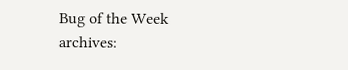Bug of the Week archives: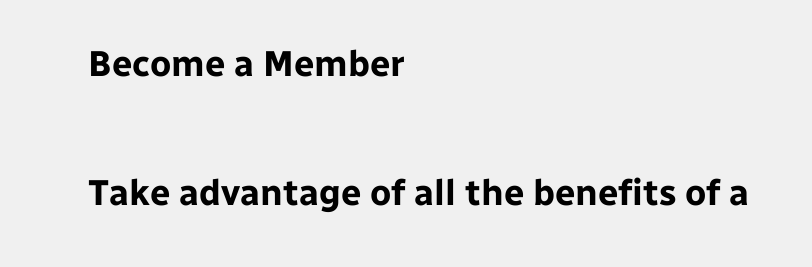Become a Member

Take advantage of all the benefits of a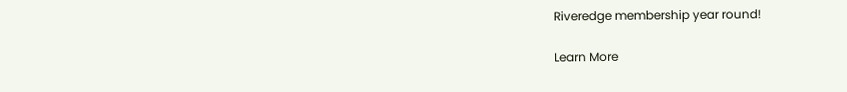Riveredge membership year round!

Learn More